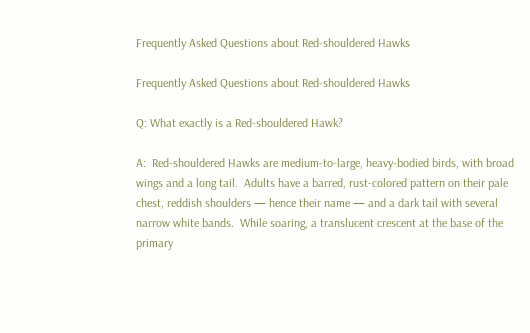Frequently Asked Questions about Red-shouldered Hawks

Frequently Asked Questions about Red-shouldered Hawks

Q: What exactly is a Red-shouldered Hawk?

A:  Red-shouldered Hawks are medium-to-large, heavy-bodied birds, with broad wings and a long tail.  Adults have a barred, rust-colored pattern on their pale chest, reddish shoulders — hence their name — and a dark tail with several narrow white bands.  While soaring, a translucent crescent at the base of the primary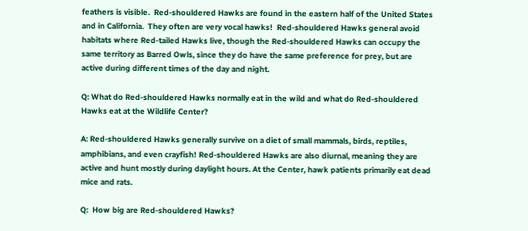feathers is visible.  Red-shouldered Hawks are found in the eastern half of the United States and in California.  They often are very vocal hawks!  Red-shouldered Hawks general avoid habitats where Red-tailed Hawks live, though the Red-shouldered Hawks can occupy the same territory as Barred Owls, since they do have the same preference for prey, but are active during different times of the day and night.

Q: What do Red-shouldered Hawks normally eat in the wild and what do Red-shouldered Hawks eat at the Wildlife Center?

A: Red-shouldered Hawks generally survive on a diet of small mammals, birds, reptiles, amphibians, and even crayfish! Red-shouldered Hawks are also diurnal, meaning they are active and hunt mostly during daylight hours. At the Center, hawk patients primarily eat dead mice and rats.

Q:  How big are Red-shouldered Hawks?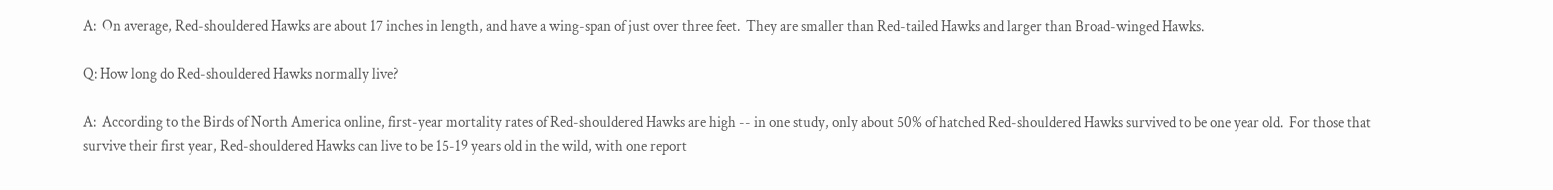A:  On average, Red-shouldered Hawks are about 17 inches in length, and have a wing-span of just over three feet.  They are smaller than Red-tailed Hawks and larger than Broad-winged Hawks.

Q: How long do Red-shouldered Hawks normally live?

A:  According to the Birds of North America online, first-year mortality rates of Red-shouldered Hawks are high -- in one study, only about 50% of hatched Red-shouldered Hawks survived to be one year old.  For those that survive their first year, Red-shouldered Hawks can live to be 15-19 years old in the wild, with one report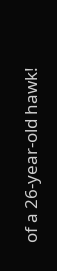of a 26-year-old hawk!